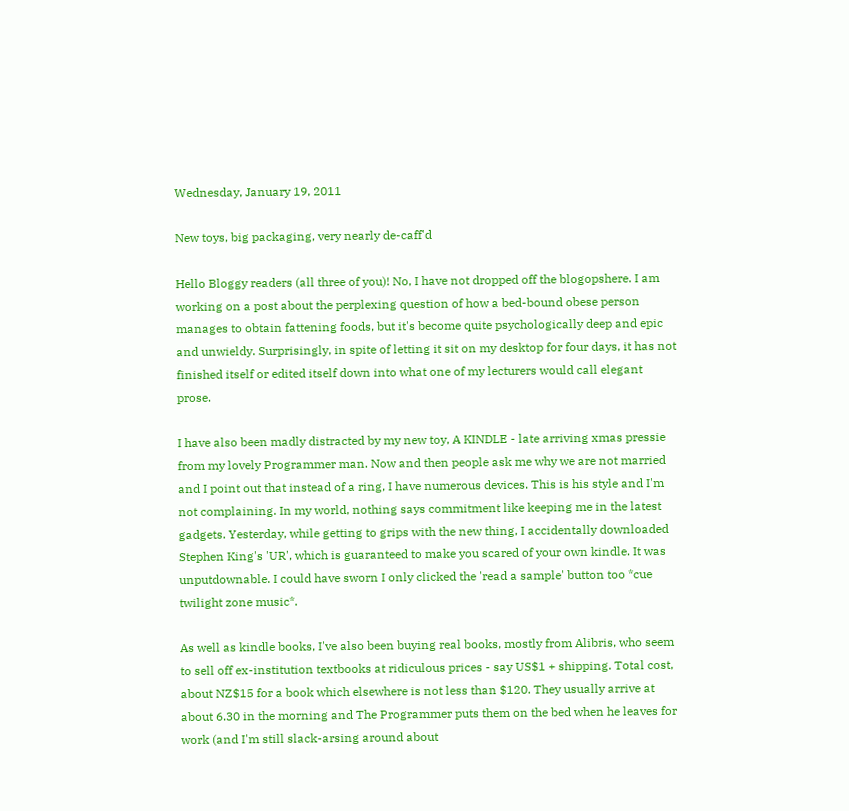Wednesday, January 19, 2011

New toys, big packaging, very nearly de-caff'd

Hello Bloggy readers (all three of you)! No, I have not dropped off the blogopshere. I am working on a post about the perplexing question of how a bed-bound obese person manages to obtain fattening foods, but it's become quite psychologically deep and epic and unwieldy. Surprisingly, in spite of letting it sit on my desktop for four days, it has not finished itself or edited itself down into what one of my lecturers would call elegant prose.

I have also been madly distracted by my new toy, A KINDLE - late arriving xmas pressie from my lovely Programmer man. Now and then people ask me why we are not married and I point out that instead of a ring, I have numerous devices. This is his style and I'm not complaining. In my world, nothing says commitment like keeping me in the latest gadgets. Yesterday, while getting to grips with the new thing, I accidentally downloaded Stephen King's 'UR', which is guaranteed to make you scared of your own kindle. It was unputdownable. I could have sworn I only clicked the 'read a sample' button too *cue twilight zone music*.

As well as kindle books, I've also been buying real books, mostly from Alibris, who seem to sell off ex-institution textbooks at ridiculous prices - say US$1 + shipping. Total cost, about NZ$15 for a book which elsewhere is not less than $120. They usually arrive at about 6.30 in the morning and The Programmer puts them on the bed when he leaves for work (and I'm still slack-arsing around about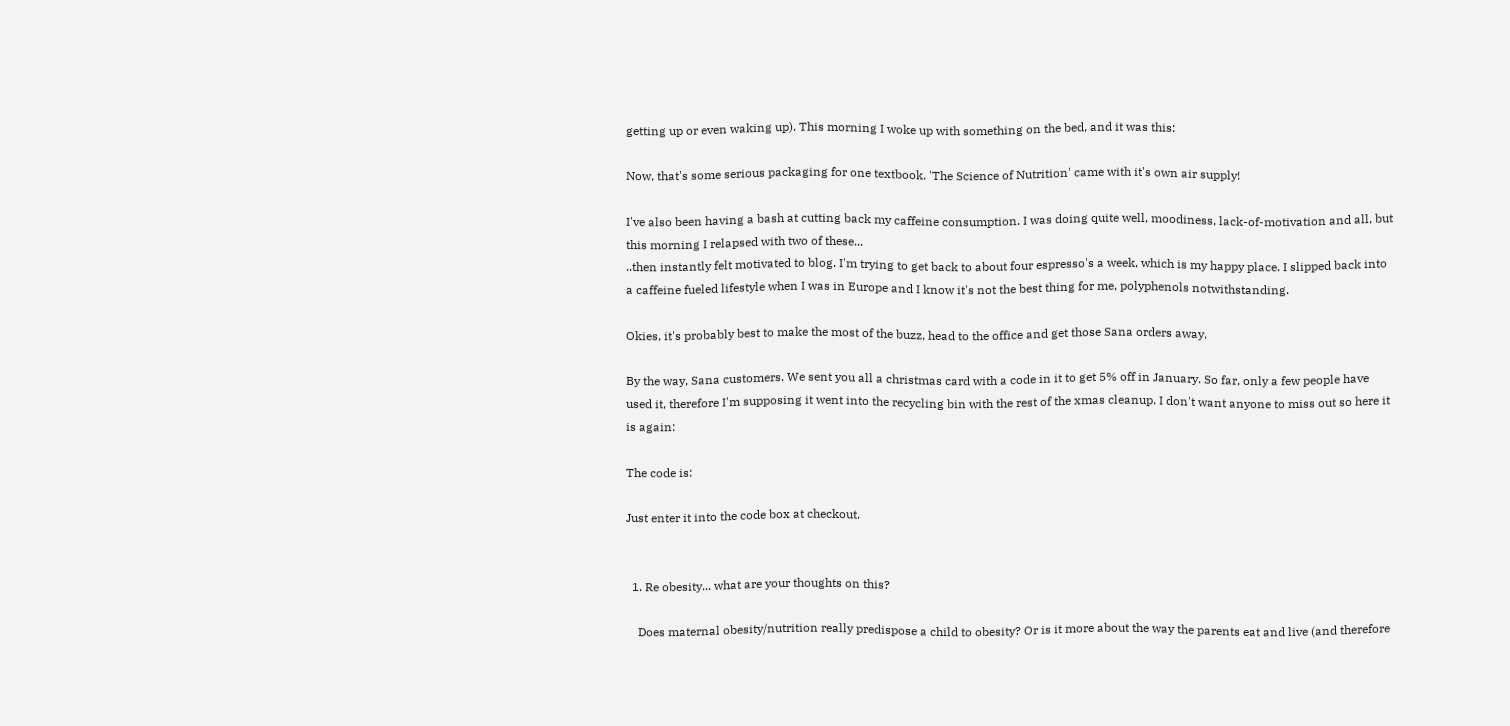getting up or even waking up). This morning I woke up with something on the bed, and it was this:

Now, that's some serious packaging for one textbook. 'The Science of Nutrition' came with it's own air supply!

I've also been having a bash at cutting back my caffeine consumption. I was doing quite well, moodiness, lack-of-motivation and all, but this morning I relapsed with two of these...
..then instantly felt motivated to blog. I'm trying to get back to about four espresso's a week, which is my happy place. I slipped back into a caffeine fueled lifestyle when I was in Europe and I know it's not the best thing for me, polyphenols notwithstanding.

Okies, it's probably best to make the most of the buzz, head to the office and get those Sana orders away.

By the way, Sana customers. We sent you all a christmas card with a code in it to get 5% off in January. So far, only a few people have used it, therefore I'm supposing it went into the recycling bin with the rest of the xmas cleanup. I don't want anyone to miss out so here it is again:

The code is:

Just enter it into the code box at checkout.


  1. Re obesity... what are your thoughts on this?

    Does maternal obesity/nutrition really predispose a child to obesity? Or is it more about the way the parents eat and live (and therefore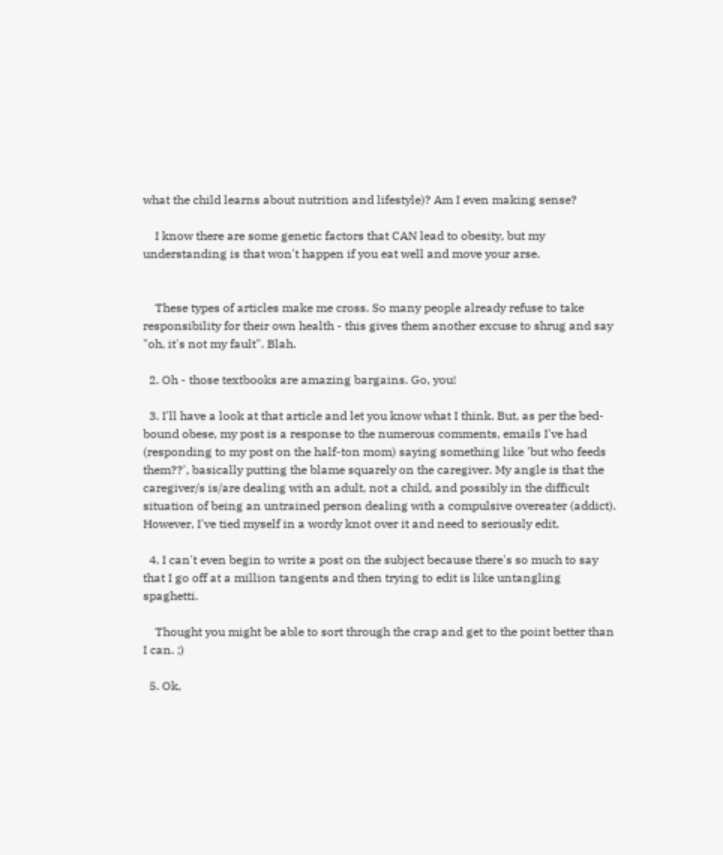what the child learns about nutrition and lifestyle)? Am I even making sense?

    I know there are some genetic factors that CAN lead to obesity, but my understanding is that won't happen if you eat well and move your arse.


    These types of articles make me cross. So many people already refuse to take responsibility for their own health - this gives them another excuse to shrug and say "oh, it's not my fault". Blah.

  2. Oh - those textbooks are amazing bargains. Go, you!

  3. I'll have a look at that article and let you know what I think. But, as per the bed-bound obese, my post is a response to the numerous comments, emails I've had (responding to my post on the half-ton mom) saying something like 'but who feeds them??', basically putting the blame squarely on the caregiver. My angle is that the caregiver/s is/are dealing with an adult, not a child, and possibly in the difficult situation of being an untrained person dealing with a compulsive overeater (addict). However, I've tied myself in a wordy knot over it and need to seriously edit.

  4. I can't even begin to write a post on the subject because there's so much to say that I go off at a million tangents and then trying to edit is like untangling spaghetti.

    Thought you might be able to sort through the crap and get to the point better than I can. ;)

  5. Ok,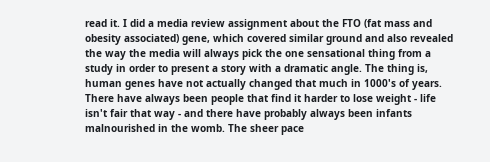read it. I did a media review assignment about the FTO (fat mass and obesity associated) gene, which covered similar ground and also revealed the way the media will always pick the one sensational thing from a study in order to present a story with a dramatic angle. The thing is, human genes have not actually changed that much in 1000's of years. There have always been people that find it harder to lose weight - life isn't fair that way - and there have probably always been infants malnourished in the womb. The sheer pace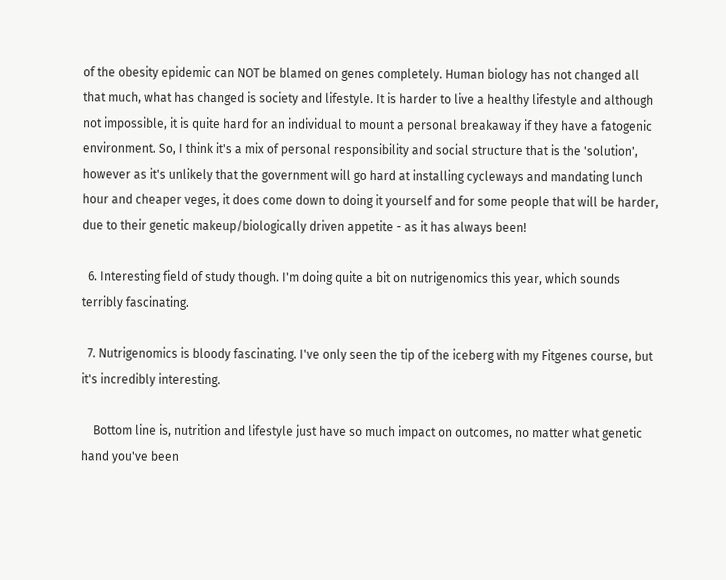of the obesity epidemic can NOT be blamed on genes completely. Human biology has not changed all that much, what has changed is society and lifestyle. It is harder to live a healthy lifestyle and although not impossible, it is quite hard for an individual to mount a personal breakaway if they have a fatogenic environment. So, I think it's a mix of personal responsibility and social structure that is the 'solution', however as it's unlikely that the government will go hard at installing cycleways and mandating lunch hour and cheaper veges, it does come down to doing it yourself and for some people that will be harder, due to their genetic makeup/biologically driven appetite - as it has always been!

  6. Interesting field of study though. I'm doing quite a bit on nutrigenomics this year, which sounds terribly fascinating.

  7. Nutrigenomics is bloody fascinating. I've only seen the tip of the iceberg with my Fitgenes course, but it's incredibly interesting.

    Bottom line is, nutrition and lifestyle just have so much impact on outcomes, no matter what genetic hand you've been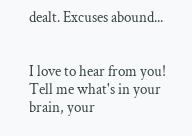dealt. Excuses abound...


I love to hear from you! Tell me what's in your brain, your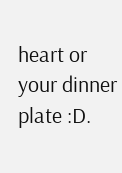heart or your dinner plate :D.